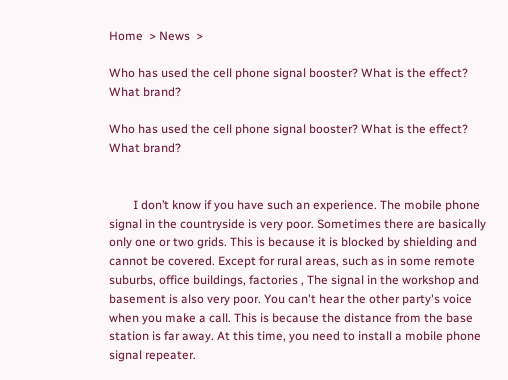Home  > News  >

Who has used the cell phone signal booster? What is the effect? What brand?

Who has used the cell phone signal booster? What is the effect? What brand?


        I don’t know if you have such an experience. The mobile phone signal in the countryside is very poor. Sometimes there are basically only one or two grids. This is because it is blocked by shielding and cannot be covered. Except for rural areas, such as in some remote suburbs, office buildings, factories , The signal in the workshop and basement is also very poor. You can't hear the other party's voice when you make a call. This is because the distance from the base station is far away. At this time, you need to install a mobile phone signal repeater.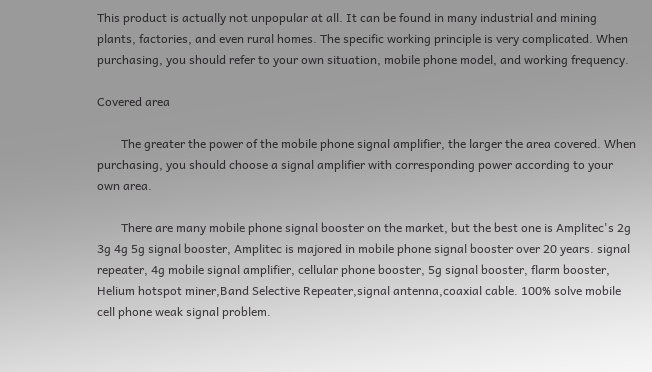This product is actually not unpopular at all. It can be found in many industrial and mining plants, factories, and even rural homes. The specific working principle is very complicated. When purchasing, you should refer to your own situation, mobile phone model, and working frequency.

Covered area

        The greater the power of the mobile phone signal amplifier, the larger the area covered. When purchasing, you should choose a signal amplifier with corresponding power according to your own area.

        There are many mobile phone signal booster on the market, but the best one is Amplitec's 2g 3g 4g 5g signal booster, Amplitec is majored in mobile phone signal booster over 20 years. signal repeater, 4g mobile signal amplifier, cellular phone booster, 5g signal booster, flarm booster, Helium hotspot miner,Band Selective Repeater,signal antenna,coaxial cable. 100% solve mobile cell phone weak signal problem.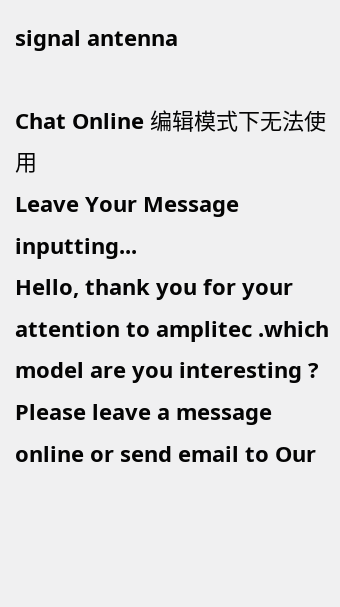signal antenna

Chat Online 编辑模式下无法使用
Leave Your Message inputting...
Hello, thank you for your attention to amplitec .which model are you interesting ? Please leave a message online or send email to Our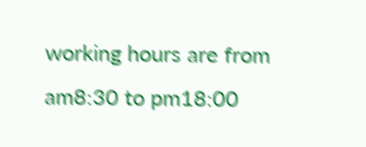working hours are from am8:30 to pm18:00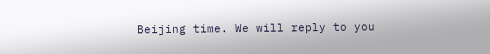Beijing time. We will reply to you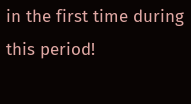in the first time during this period!